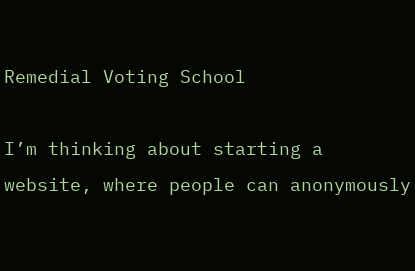Remedial Voting School

I’m thinking about starting a website, where people can anonymously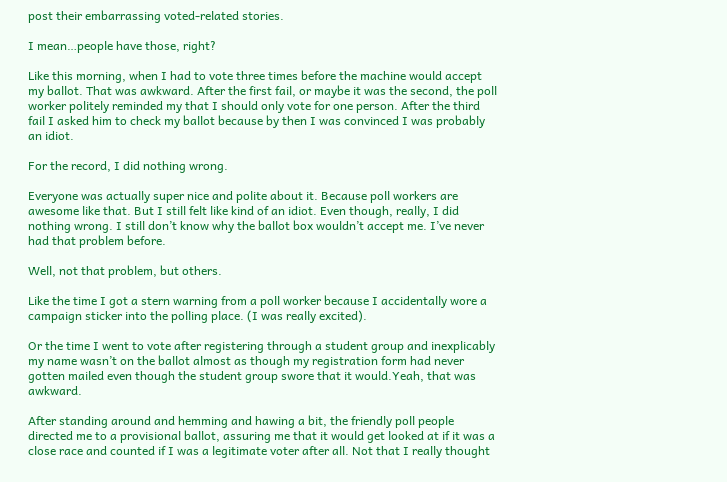post their embarrassing voted-related stories.

I mean…people have those, right?

Like this morning, when I had to vote three times before the machine would accept my ballot. That was awkward. After the first fail, or maybe it was the second, the poll worker politely reminded my that I should only vote for one person. After the third fail I asked him to check my ballot because by then I was convinced I was probably an idiot.

For the record, I did nothing wrong.

Everyone was actually super nice and polite about it. Because poll workers are awesome like that. But I still felt like kind of an idiot. Even though, really, I did nothing wrong. I still don’t know why the ballot box wouldn’t accept me. I’ve never had that problem before.

Well, not that problem, but others.

Like the time I got a stern warning from a poll worker because I accidentally wore a campaign sticker into the polling place. (I was really excited).

Or the time I went to vote after registering through a student group and inexplicably my name wasn’t on the ballot almost as though my registration form had never gotten mailed even though the student group swore that it would.Yeah, that was awkward.

After standing around and hemming and hawing a bit, the friendly poll people directed me to a provisional ballot, assuring me that it would get looked at if it was a close race and counted if I was a legitimate voter after all. Not that I really thought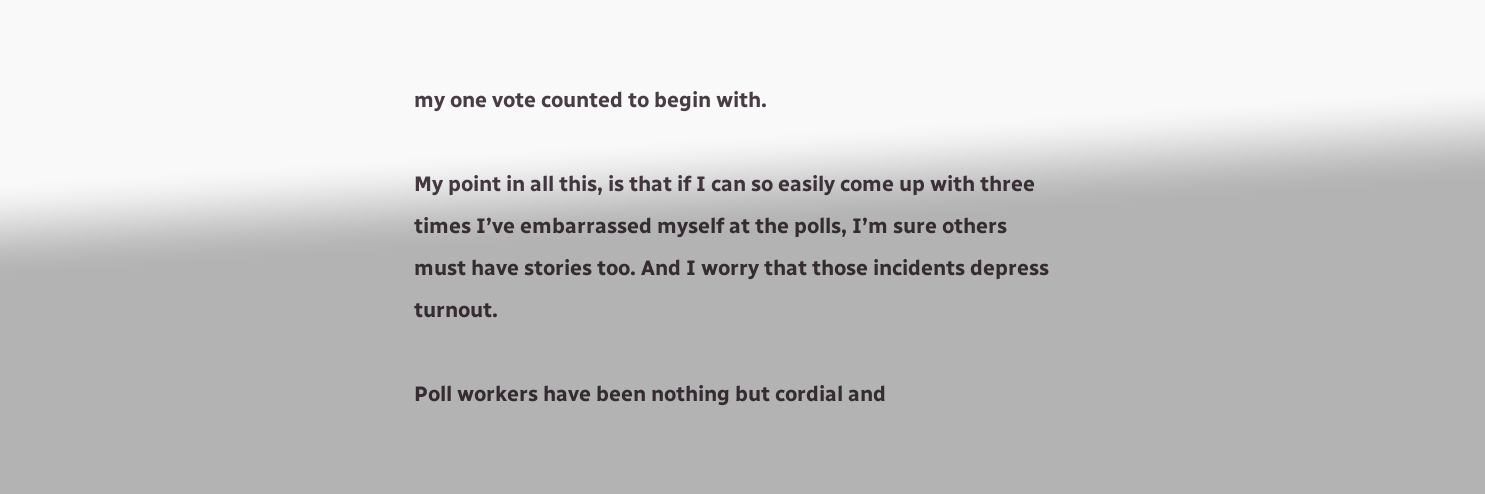my one vote counted to begin with.

My point in all this, is that if I can so easily come up with three times I’ve embarrassed myself at the polls, I’m sure others must have stories too. And I worry that those incidents depress turnout.

Poll workers have been nothing but cordial and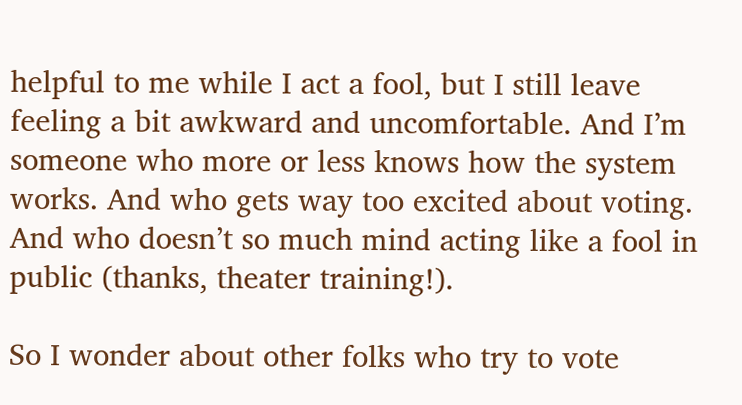helpful to me while I act a fool, but I still leave feeling a bit awkward and uncomfortable. And I’m someone who more or less knows how the system works. And who gets way too excited about voting. And who doesn’t so much mind acting like a fool in public (thanks, theater training!).

So I wonder about other folks who try to vote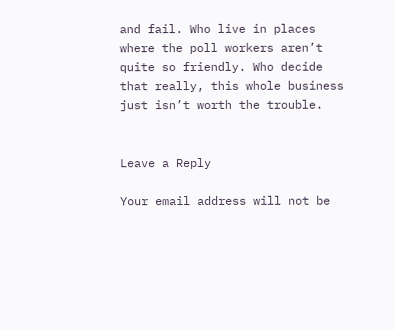and fail. Who live in places where the poll workers aren’t quite so friendly. Who decide that really, this whole business just isn’t worth the trouble.


Leave a Reply

Your email address will not be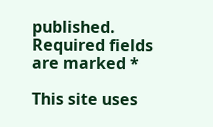published. Required fields are marked *

This site uses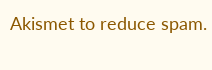Akismet to reduce spam.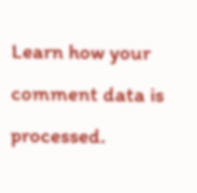Learn how your comment data is processed.